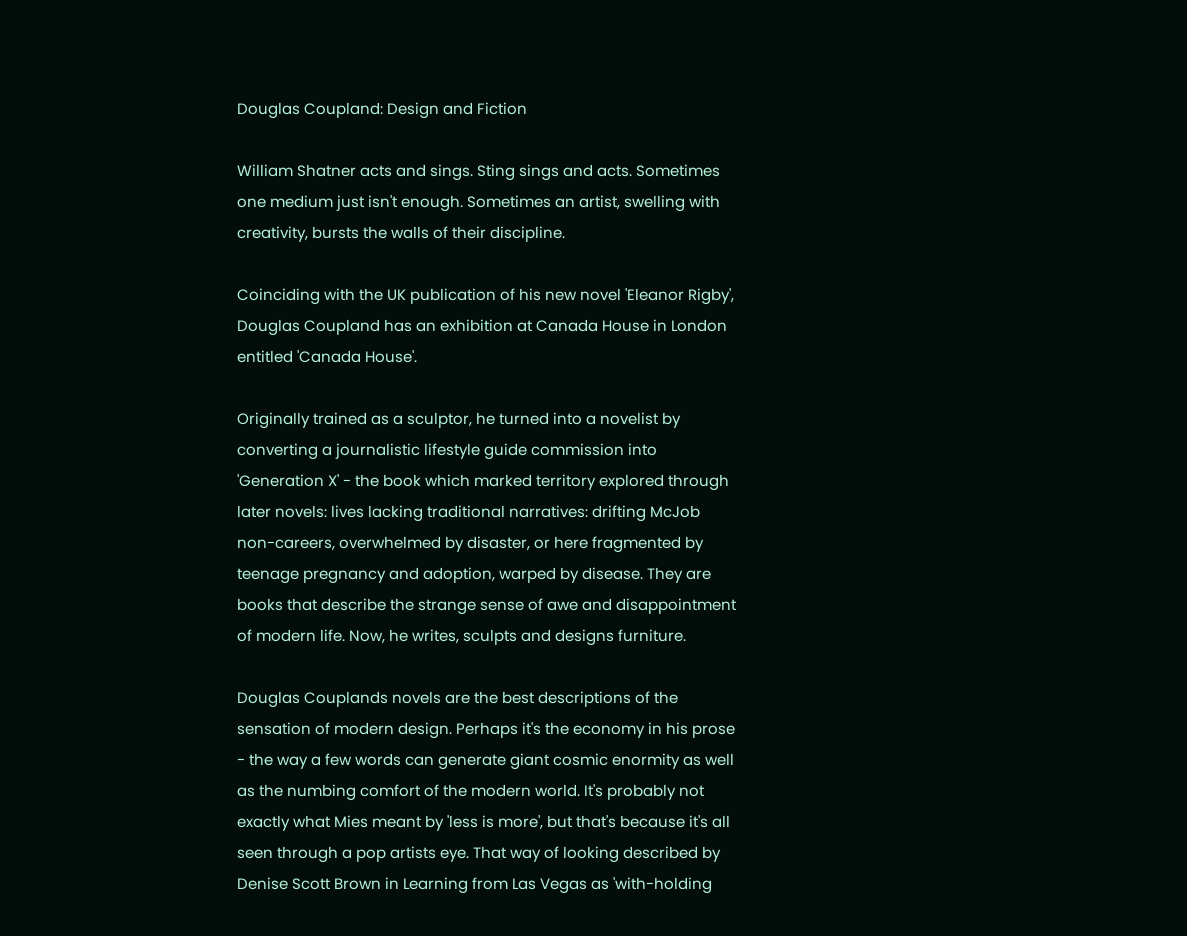Douglas Coupland: Design and Fiction

William Shatner acts and sings. Sting sings and acts. Sometimes one medium just isn't enough. Sometimes an artist, swelling with creativity, bursts the walls of their discipline.

Coinciding with the UK publication of his new novel 'Eleanor Rigby', Douglas Coupland has an exhibition at Canada House in London entitled 'Canada House'.

Originally trained as a sculptor, he turned into a novelist by converting a journalistic lifestyle guide commission into 'Generation X' - the book which marked territory explored through later novels: lives lacking traditional narratives: drifting McJob non-careers, overwhelmed by disaster, or here fragmented by teenage pregnancy and adoption, warped by disease. They are books that describe the strange sense of awe and disappointment of modern life. Now, he writes, sculpts and designs furniture.

Douglas Couplands novels are the best descriptions of the sensation of modern design. Perhaps it's the economy in his prose - the way a few words can generate giant cosmic enormity as well as the numbing comfort of the modern world. It's probably not exactly what Mies meant by 'less is more', but that's because it's all seen through a pop artists eye. That way of looking described by Denise Scott Brown in Learning from Las Vegas as 'with-holding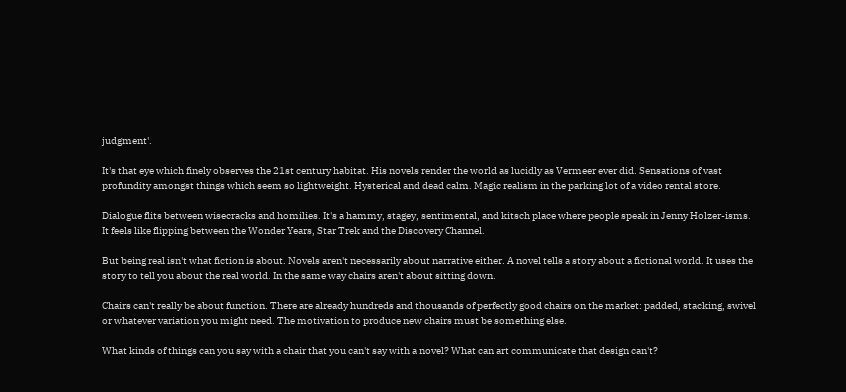judgment'.

It's that eye which finely observes the 21st century habitat. His novels render the world as lucidly as Vermeer ever did. Sensations of vast profundity amongst things which seem so lightweight. Hysterical and dead calm. Magic realism in the parking lot of a video rental store.

Dialogue flits between wisecracks and homilies. It's a hammy, stagey, sentimental, and kitsch place where people speak in Jenny Holzer-isms.
It feels like flipping between the Wonder Years, Star Trek and the Discovery Channel.

But being real isn't what fiction is about. Novels aren't necessarily about narrative either. A novel tells a story about a fictional world. It uses the story to tell you about the real world. In the same way chairs aren't about sitting down.

Chairs can't really be about function. There are already hundreds and thousands of perfectly good chairs on the market: padded, stacking, swivel or whatever variation you might need. The motivation to produce new chairs must be something else.

What kinds of things can you say with a chair that you can't say with a novel? What can art communicate that design can't?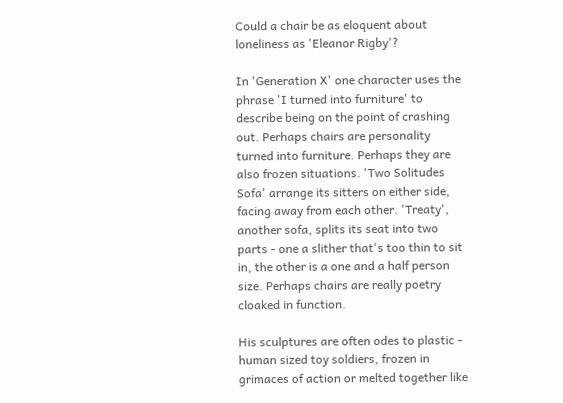Could a chair be as eloquent about loneliness as 'Eleanor Rigby'?

In 'Generation X' one character uses the phrase 'I turned into furniture' to describe being on the point of crashing out. Perhaps chairs are personality turned into furniture. Perhaps they are also frozen situations. 'Two Solitudes Sofa' arrange its sitters on either side, facing away from each other. 'Treaty', another sofa, splits its seat into two parts - one a slither that's too thin to sit in, the other is a one and a half person size. Perhaps chairs are really poetry cloaked in function.

His sculptures are often odes to plastic - human sized toy soldiers, frozen in grimaces of action or melted together like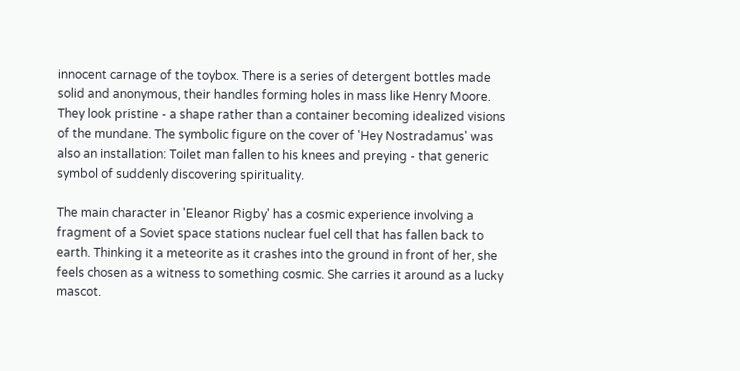innocent carnage of the toybox. There is a series of detergent bottles made solid and anonymous, their handles forming holes in mass like Henry Moore. They look pristine - a shape rather than a container becoming idealized visions of the mundane. The symbolic figure on the cover of 'Hey Nostradamus' was also an installation: Toilet man fallen to his knees and preying - that generic symbol of suddenly discovering spirituality.

The main character in 'Eleanor Rigby' has a cosmic experience involving a fragment of a Soviet space stations nuclear fuel cell that has fallen back to earth. Thinking it a meteorite as it crashes into the ground in front of her, she feels chosen as a witness to something cosmic. She carries it around as a lucky mascot.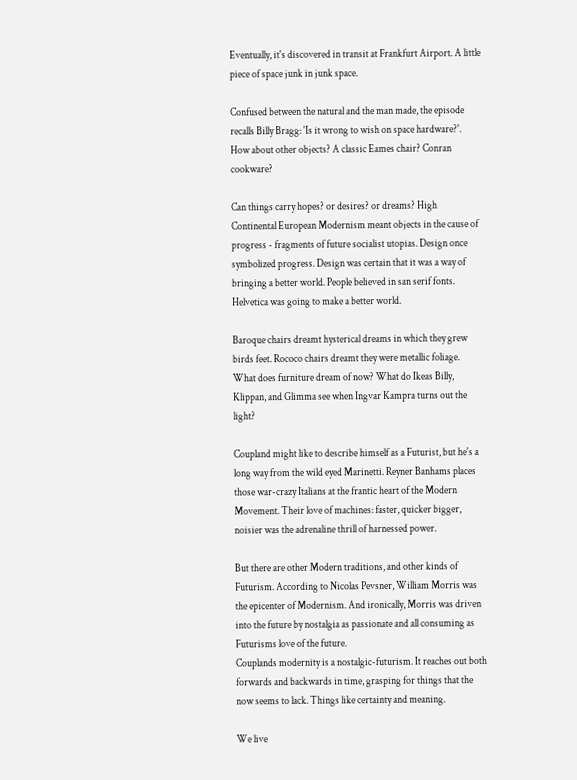Eventually, it's discovered in transit at Frankfurt Airport. A little piece of space junk in junk space.

Confused between the natural and the man made, the episode recalls Billy Bragg: 'Is it wrong to wish on space hardware?'. How about other objects? A classic Eames chair? Conran cookware?

Can things carry hopes? or desires? or dreams? High Continental European Modernism meant objects in the cause of progress - fragments of future socialist utopias. Design once symbolized progress. Design was certain that it was a way of bringing a better world. People believed in san serif fonts. Helvetica was going to make a better world.

Baroque chairs dreamt hysterical dreams in which they grew birds feet. Rococo chairs dreamt they were metallic foliage. What does furniture dream of now? What do Ikeas Billy, Klippan, and Glimma see when Ingvar Kampra turns out the light?

Coupland might like to describe himself as a Futurist, but he's a long way from the wild eyed Marinetti. Reyner Banhams places those war-crazy Italians at the frantic heart of the Modern Movement. Their love of machines: faster, quicker bigger, noisier was the adrenaline thrill of harnessed power.

But there are other Modern traditions, and other kinds of Futurism. According to Nicolas Pevsner, William Morris was the epicenter of Modernism. And ironically, Morris was driven into the future by nostalgia as passionate and all consuming as Futurisms love of the future.
Couplands modernity is a nostalgic-futurism. It reaches out both forwards and backwards in time, grasping for things that the now seems to lack. Things like certainty and meaning.

We live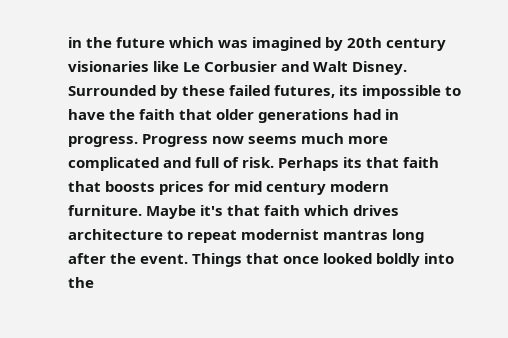in the future which was imagined by 20th century visionaries like Le Corbusier and Walt Disney. Surrounded by these failed futures, its impossible to have the faith that older generations had in progress. Progress now seems much more complicated and full of risk. Perhaps its that faith that boosts prices for mid century modern furniture. Maybe it's that faith which drives architecture to repeat modernist mantras long after the event. Things that once looked boldly into the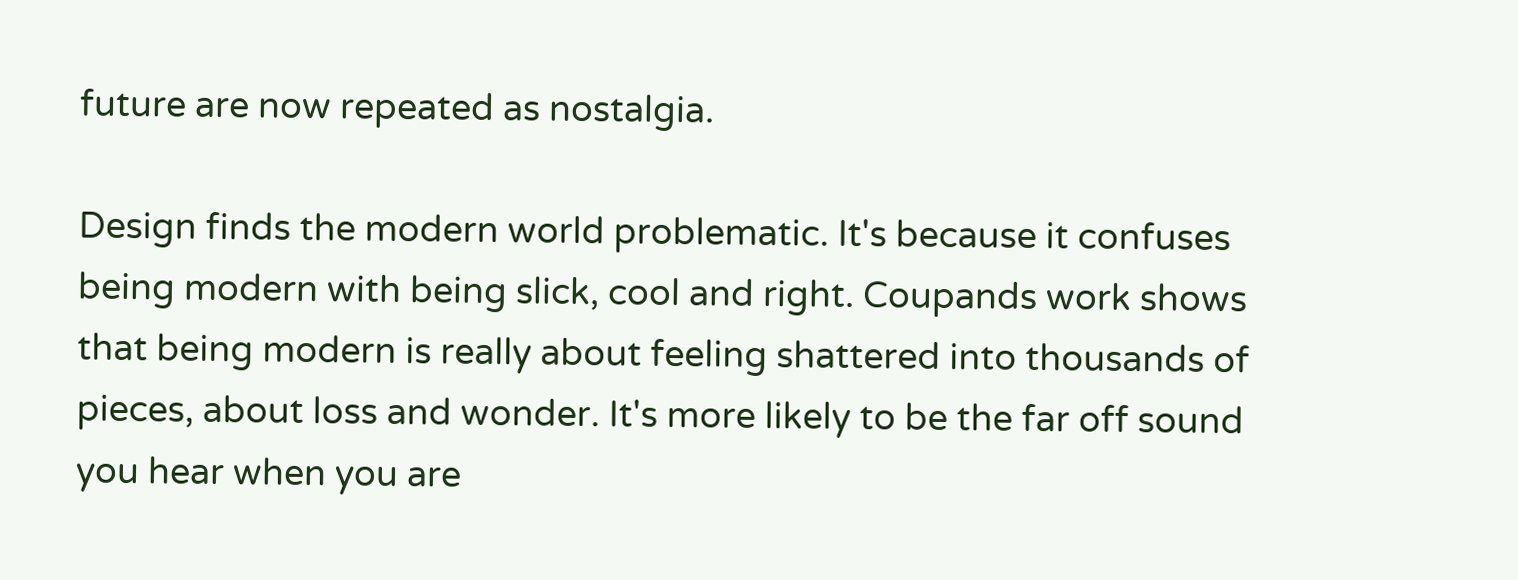future are now repeated as nostalgia.

Design finds the modern world problematic. It's because it confuses being modern with being slick, cool and right. Coupands work shows that being modern is really about feeling shattered into thousands of pieces, about loss and wonder. It's more likely to be the far off sound you hear when you are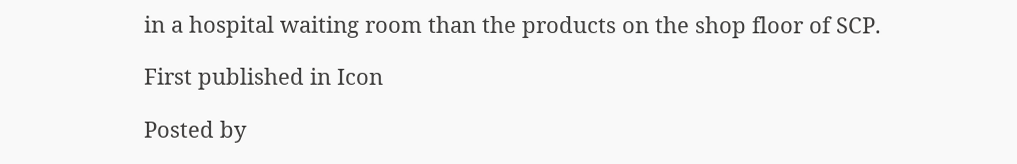in a hospital waiting room than the products on the shop floor of SCP.

First published in Icon

Posted by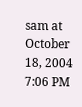sam at October 18, 2004 7:06 PM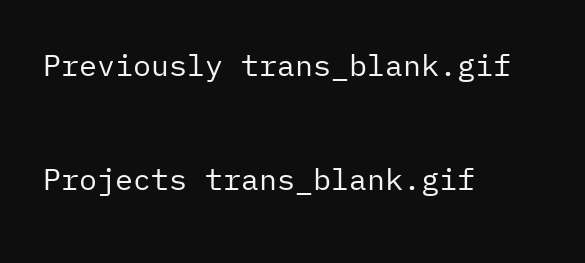Previously trans_blank.gif

Projects trans_blank.gif